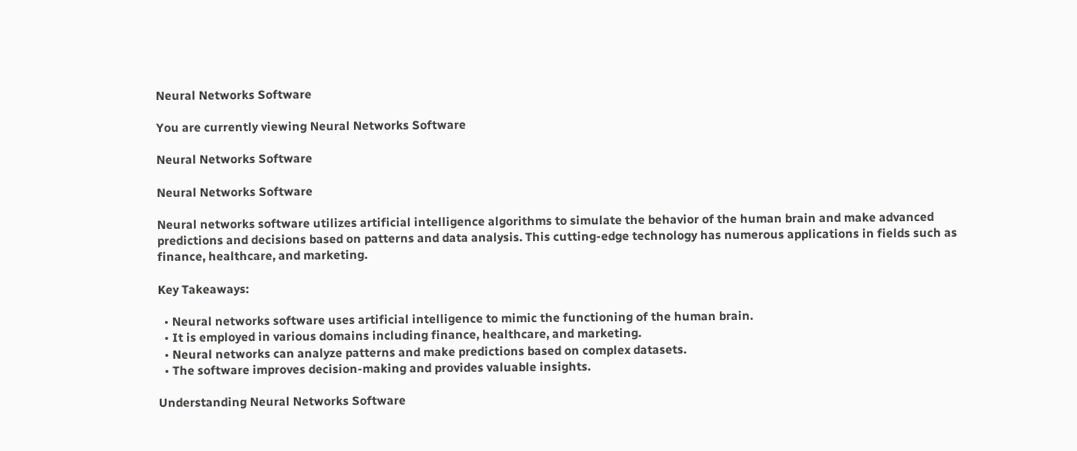Neural Networks Software

You are currently viewing Neural Networks Software

Neural Networks Software

Neural Networks Software

Neural networks software utilizes artificial intelligence algorithms to simulate the behavior of the human brain and make advanced predictions and decisions based on patterns and data analysis. This cutting-edge technology has numerous applications in fields such as finance, healthcare, and marketing.

Key Takeaways:

  • Neural networks software uses artificial intelligence to mimic the functioning of the human brain.
  • It is employed in various domains including finance, healthcare, and marketing.
  • Neural networks can analyze patterns and make predictions based on complex datasets.
  • The software improves decision-making and provides valuable insights.

Understanding Neural Networks Software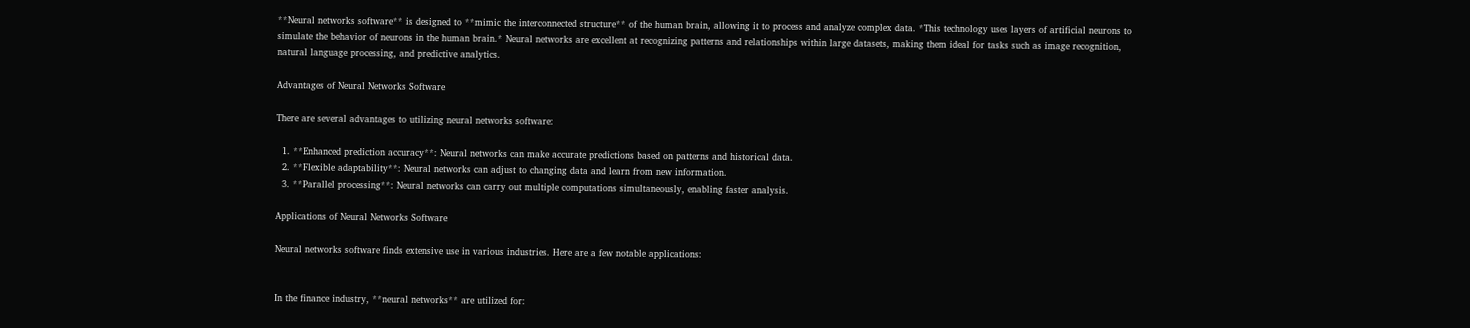**Neural networks software** is designed to **mimic the interconnected structure** of the human brain, allowing it to process and analyze complex data. *This technology uses layers of artificial neurons to simulate the behavior of neurons in the human brain.* Neural networks are excellent at recognizing patterns and relationships within large datasets, making them ideal for tasks such as image recognition, natural language processing, and predictive analytics.

Advantages of Neural Networks Software

There are several advantages to utilizing neural networks software:

  1. **Enhanced prediction accuracy**: Neural networks can make accurate predictions based on patterns and historical data.
  2. **Flexible adaptability**: Neural networks can adjust to changing data and learn from new information.
  3. **Parallel processing**: Neural networks can carry out multiple computations simultaneously, enabling faster analysis.

Applications of Neural Networks Software

Neural networks software finds extensive use in various industries. Here are a few notable applications:


In the finance industry, **neural networks** are utilized for: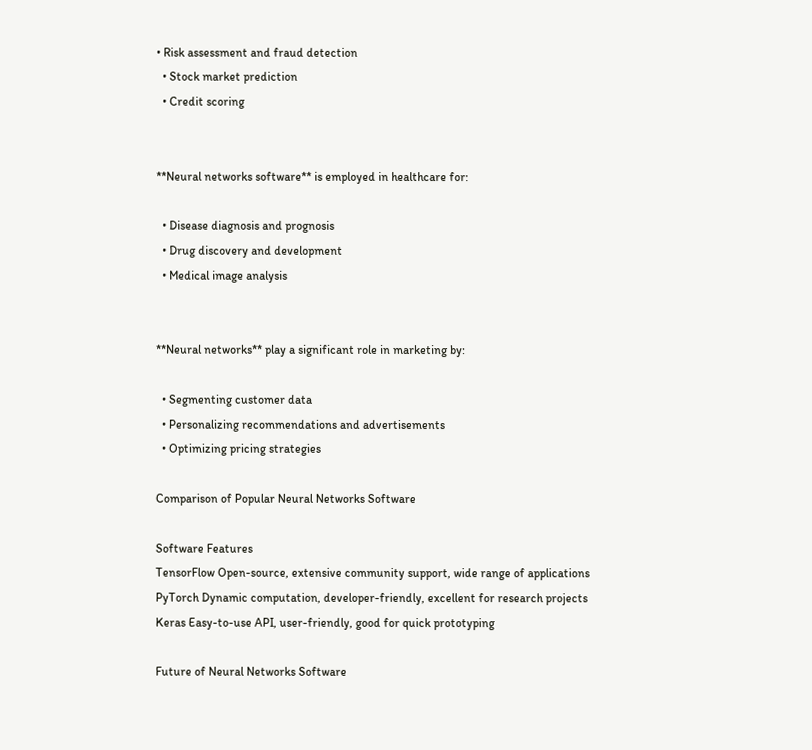• Risk assessment and fraud detection
  • Stock market prediction
  • Credit scoring


**Neural networks software** is employed in healthcare for:

  • Disease diagnosis and prognosis
  • Drug discovery and development
  • Medical image analysis


**Neural networks** play a significant role in marketing by:

  • Segmenting customer data
  • Personalizing recommendations and advertisements
  • Optimizing pricing strategies

Comparison of Popular Neural Networks Software

Software Features
TensorFlow Open-source, extensive community support, wide range of applications
PyTorch Dynamic computation, developer-friendly, excellent for research projects
Keras Easy-to-use API, user-friendly, good for quick prototyping

Future of Neural Networks Software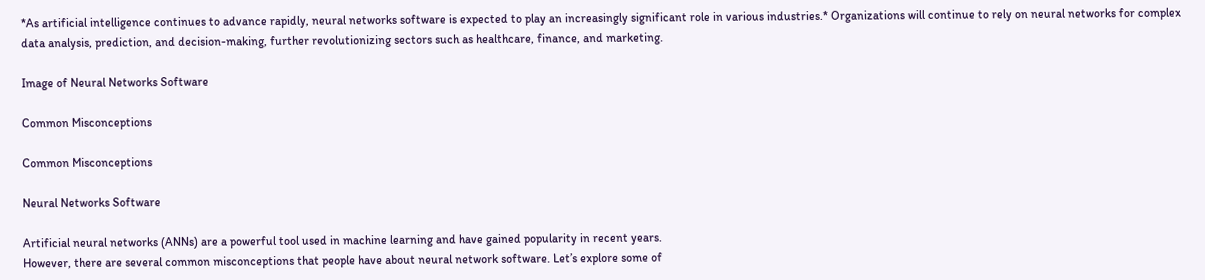*As artificial intelligence continues to advance rapidly, neural networks software is expected to play an increasingly significant role in various industries.* Organizations will continue to rely on neural networks for complex data analysis, prediction, and decision-making, further revolutionizing sectors such as healthcare, finance, and marketing.

Image of Neural Networks Software

Common Misconceptions

Common Misconceptions

Neural Networks Software

Artificial neural networks (ANNs) are a powerful tool used in machine learning and have gained popularity in recent years.
However, there are several common misconceptions that people have about neural network software. Let’s explore some of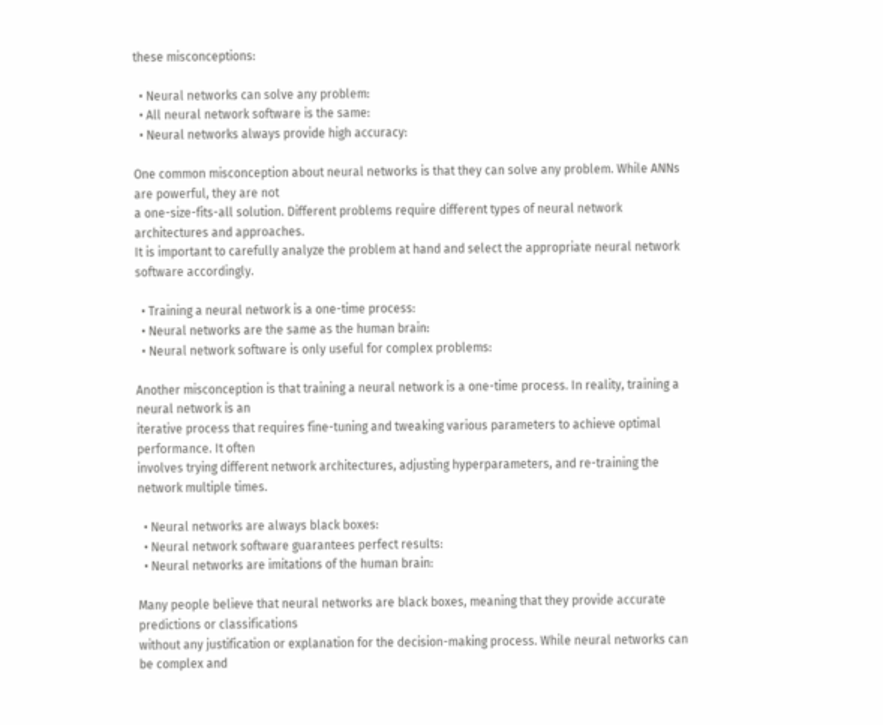these misconceptions:

  • Neural networks can solve any problem:
  • All neural network software is the same:
  • Neural networks always provide high accuracy:

One common misconception about neural networks is that they can solve any problem. While ANNs are powerful, they are not
a one-size-fits-all solution. Different problems require different types of neural network architectures and approaches.
It is important to carefully analyze the problem at hand and select the appropriate neural network software accordingly.

  • Training a neural network is a one-time process:
  • Neural networks are the same as the human brain:
  • Neural network software is only useful for complex problems:

Another misconception is that training a neural network is a one-time process. In reality, training a neural network is an
iterative process that requires fine-tuning and tweaking various parameters to achieve optimal performance. It often
involves trying different network architectures, adjusting hyperparameters, and re-training the network multiple times.

  • Neural networks are always black boxes:
  • Neural network software guarantees perfect results:
  • Neural networks are imitations of the human brain:

Many people believe that neural networks are black boxes, meaning that they provide accurate predictions or classifications
without any justification or explanation for the decision-making process. While neural networks can be complex and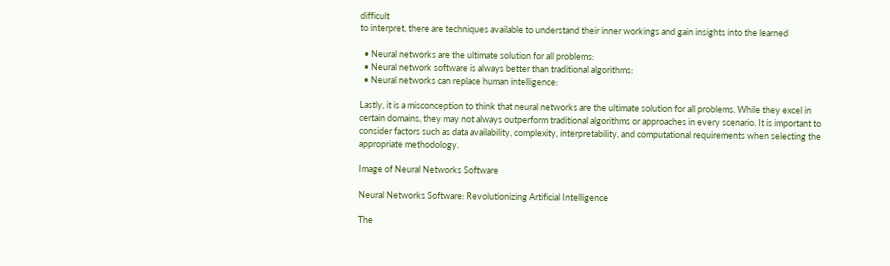difficult
to interpret, there are techniques available to understand their inner workings and gain insights into the learned

  • Neural networks are the ultimate solution for all problems:
  • Neural network software is always better than traditional algorithms:
  • Neural networks can replace human intelligence:

Lastly, it is a misconception to think that neural networks are the ultimate solution for all problems. While they excel in
certain domains, they may not always outperform traditional algorithms or approaches in every scenario. It is important to
consider factors such as data availability, complexity, interpretability, and computational requirements when selecting the
appropriate methodology.

Image of Neural Networks Software

Neural Networks Software: Revolutionizing Artificial Intelligence

The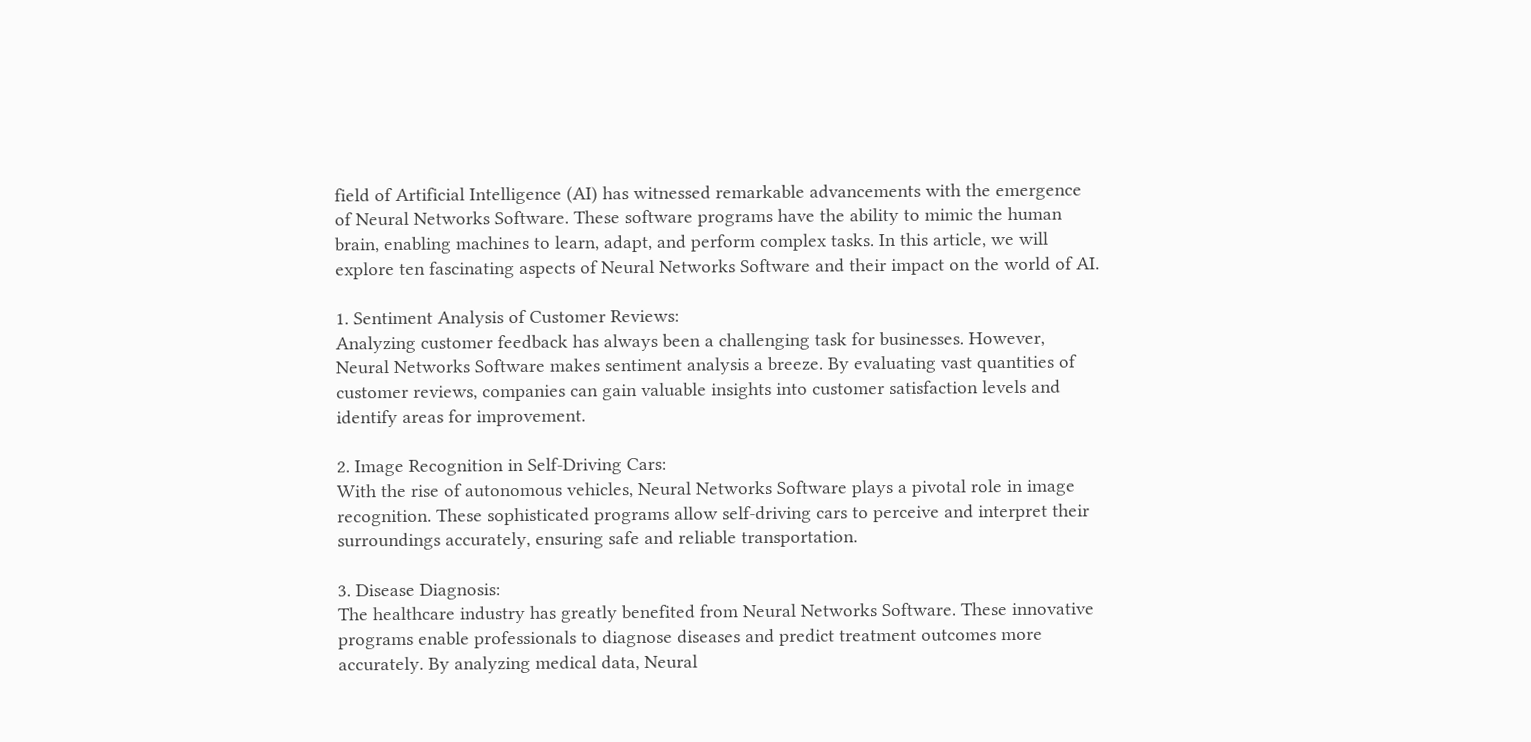field of Artificial Intelligence (AI) has witnessed remarkable advancements with the emergence of Neural Networks Software. These software programs have the ability to mimic the human brain, enabling machines to learn, adapt, and perform complex tasks. In this article, we will explore ten fascinating aspects of Neural Networks Software and their impact on the world of AI.

1. Sentiment Analysis of Customer Reviews:
Analyzing customer feedback has always been a challenging task for businesses. However, Neural Networks Software makes sentiment analysis a breeze. By evaluating vast quantities of customer reviews, companies can gain valuable insights into customer satisfaction levels and identify areas for improvement.

2. Image Recognition in Self-Driving Cars:
With the rise of autonomous vehicles, Neural Networks Software plays a pivotal role in image recognition. These sophisticated programs allow self-driving cars to perceive and interpret their surroundings accurately, ensuring safe and reliable transportation.

3. Disease Diagnosis:
The healthcare industry has greatly benefited from Neural Networks Software. These innovative programs enable professionals to diagnose diseases and predict treatment outcomes more accurately. By analyzing medical data, Neural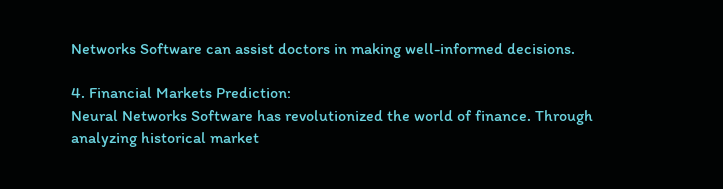Networks Software can assist doctors in making well-informed decisions.

4. Financial Markets Prediction:
Neural Networks Software has revolutionized the world of finance. Through analyzing historical market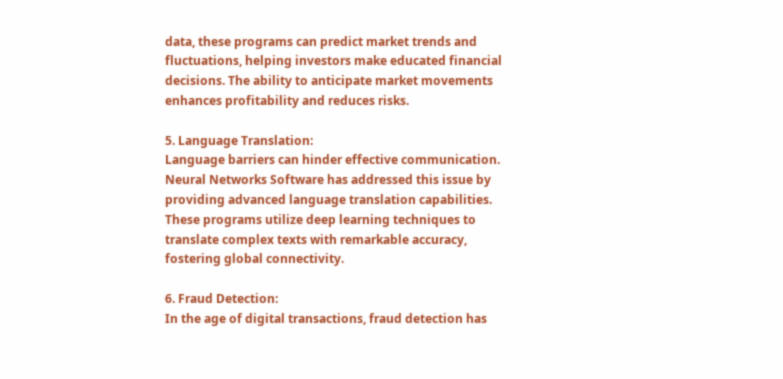data, these programs can predict market trends and fluctuations, helping investors make educated financial decisions. The ability to anticipate market movements enhances profitability and reduces risks.

5. Language Translation:
Language barriers can hinder effective communication. Neural Networks Software has addressed this issue by providing advanced language translation capabilities. These programs utilize deep learning techniques to translate complex texts with remarkable accuracy, fostering global connectivity.

6. Fraud Detection:
In the age of digital transactions, fraud detection has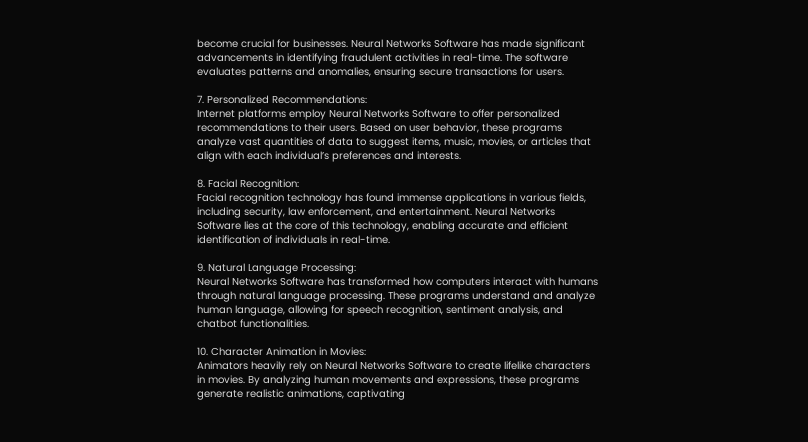become crucial for businesses. Neural Networks Software has made significant advancements in identifying fraudulent activities in real-time. The software evaluates patterns and anomalies, ensuring secure transactions for users.

7. Personalized Recommendations:
Internet platforms employ Neural Networks Software to offer personalized recommendations to their users. Based on user behavior, these programs analyze vast quantities of data to suggest items, music, movies, or articles that align with each individual’s preferences and interests.

8. Facial Recognition:
Facial recognition technology has found immense applications in various fields, including security, law enforcement, and entertainment. Neural Networks Software lies at the core of this technology, enabling accurate and efficient identification of individuals in real-time.

9. Natural Language Processing:
Neural Networks Software has transformed how computers interact with humans through natural language processing. These programs understand and analyze human language, allowing for speech recognition, sentiment analysis, and chatbot functionalities.

10. Character Animation in Movies:
Animators heavily rely on Neural Networks Software to create lifelike characters in movies. By analyzing human movements and expressions, these programs generate realistic animations, captivating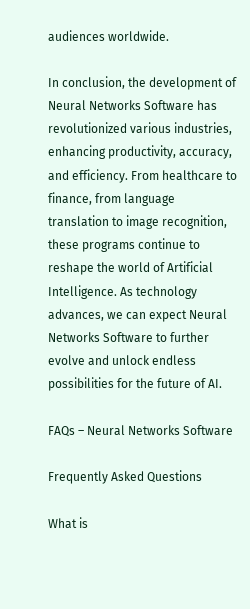audiences worldwide.

In conclusion, the development of Neural Networks Software has revolutionized various industries, enhancing productivity, accuracy, and efficiency. From healthcare to finance, from language translation to image recognition, these programs continue to reshape the world of Artificial Intelligence. As technology advances, we can expect Neural Networks Software to further evolve and unlock endless possibilities for the future of AI.

FAQs – Neural Networks Software

Frequently Asked Questions

What is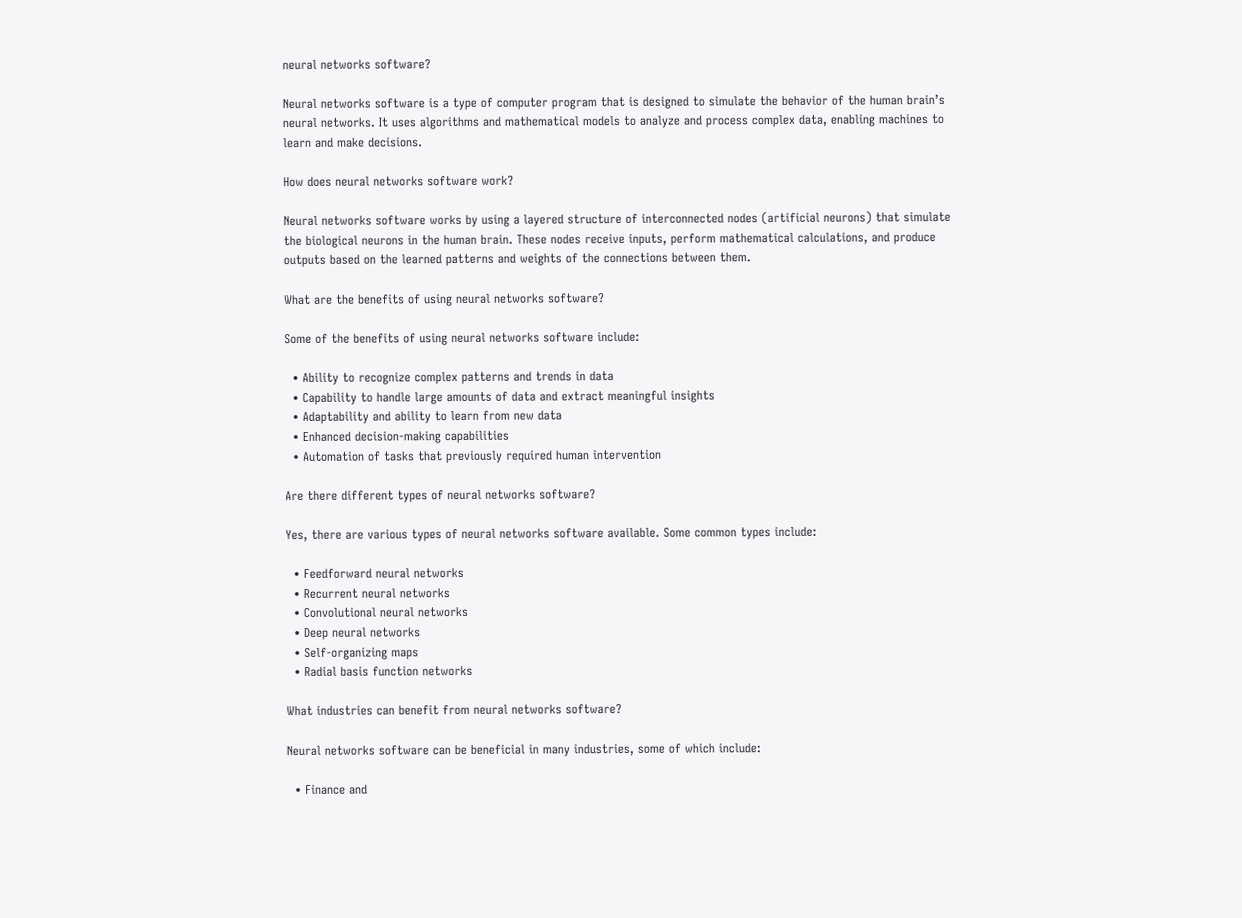neural networks software?

Neural networks software is a type of computer program that is designed to simulate the behavior of the human brain’s neural networks. It uses algorithms and mathematical models to analyze and process complex data, enabling machines to learn and make decisions.

How does neural networks software work?

Neural networks software works by using a layered structure of interconnected nodes (artificial neurons) that simulate the biological neurons in the human brain. These nodes receive inputs, perform mathematical calculations, and produce outputs based on the learned patterns and weights of the connections between them.

What are the benefits of using neural networks software?

Some of the benefits of using neural networks software include:

  • Ability to recognize complex patterns and trends in data
  • Capability to handle large amounts of data and extract meaningful insights
  • Adaptability and ability to learn from new data
  • Enhanced decision-making capabilities
  • Automation of tasks that previously required human intervention

Are there different types of neural networks software?

Yes, there are various types of neural networks software available. Some common types include:

  • Feedforward neural networks
  • Recurrent neural networks
  • Convolutional neural networks
  • Deep neural networks
  • Self-organizing maps
  • Radial basis function networks

What industries can benefit from neural networks software?

Neural networks software can be beneficial in many industries, some of which include:

  • Finance and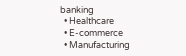banking
  • Healthcare
  • E-commerce
  • Manufacturing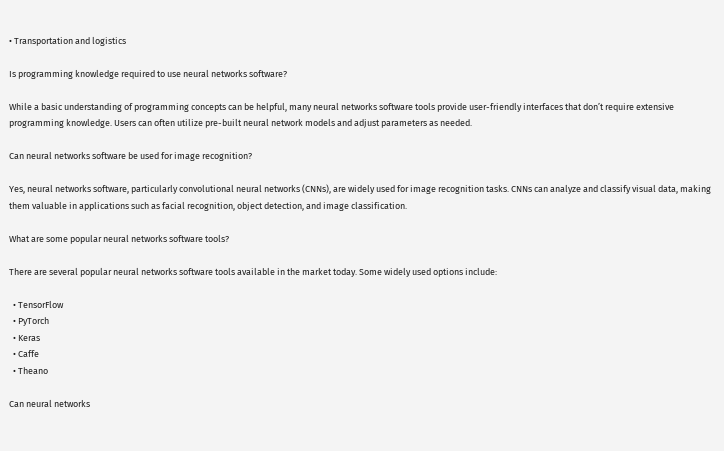• Transportation and logistics

Is programming knowledge required to use neural networks software?

While a basic understanding of programming concepts can be helpful, many neural networks software tools provide user-friendly interfaces that don’t require extensive programming knowledge. Users can often utilize pre-built neural network models and adjust parameters as needed.

Can neural networks software be used for image recognition?

Yes, neural networks software, particularly convolutional neural networks (CNNs), are widely used for image recognition tasks. CNNs can analyze and classify visual data, making them valuable in applications such as facial recognition, object detection, and image classification.

What are some popular neural networks software tools?

There are several popular neural networks software tools available in the market today. Some widely used options include:

  • TensorFlow
  • PyTorch
  • Keras
  • Caffe
  • Theano

Can neural networks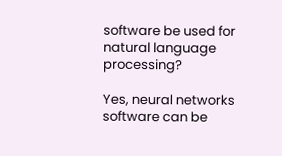software be used for natural language processing?

Yes, neural networks software can be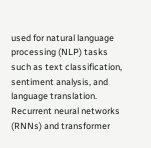used for natural language processing (NLP) tasks such as text classification, sentiment analysis, and language translation. Recurrent neural networks (RNNs) and transformer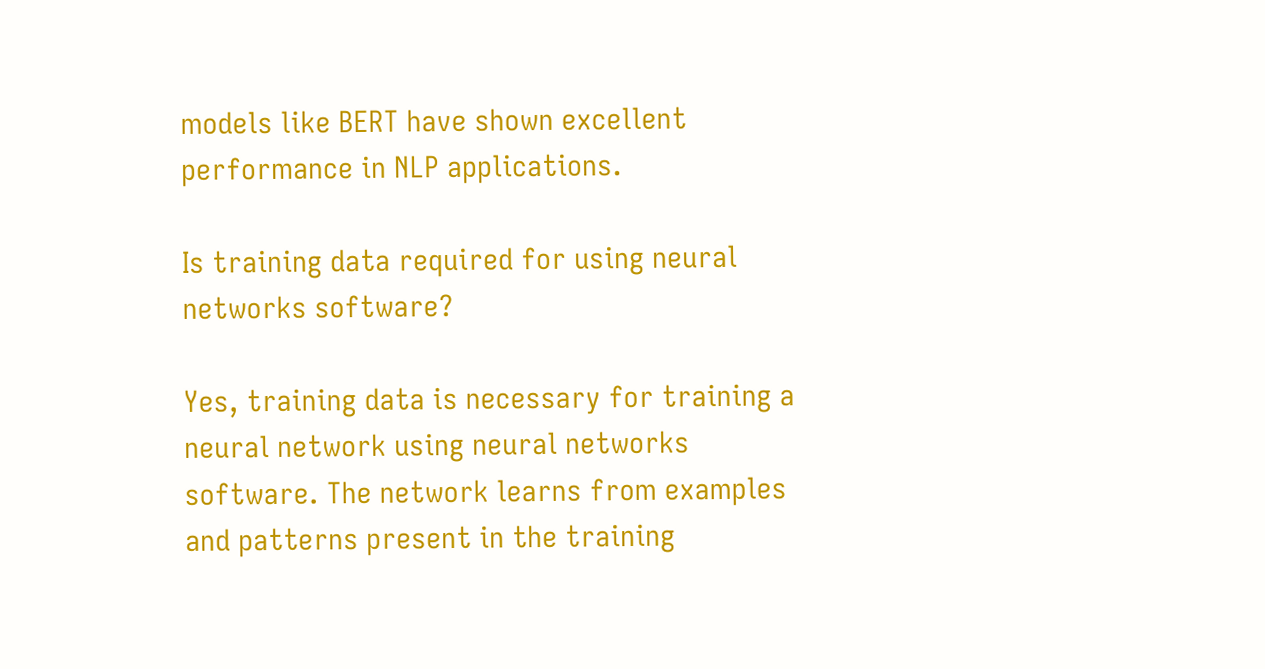models like BERT have shown excellent performance in NLP applications.

Is training data required for using neural networks software?

Yes, training data is necessary for training a neural network using neural networks software. The network learns from examples and patterns present in the training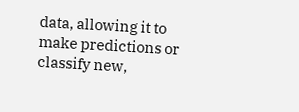data, allowing it to make predictions or classify new,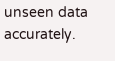unseen data accurately.